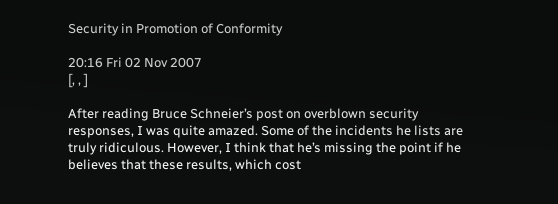Security in Promotion of Conformity

20:16 Fri 02 Nov 2007
[, , ]

After reading Bruce Schneier’s post on overblown security responses, I was quite amazed. Some of the incidents he lists are truly ridiculous. However, I think that he’s missing the point if he believes that these results, which cost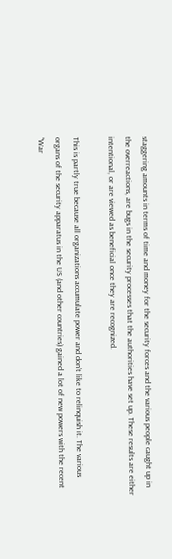staggering amounts in terms of time and money for the security forces and the various people caught up in the overreactions, are bugs in the security processes that the authorities have set up. These results are either intentional, or are viewed as beneficial once they are recognized.

This is partly true because all organizations accumulate power and don’t like to relinquish it. The various organs of the security apparatus in the US (and other countries) gained a lot of new powers with the recent “War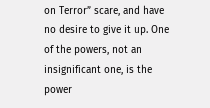on Terror” scare, and have no desire to give it up. One of the powers, not an insignificant one, is the power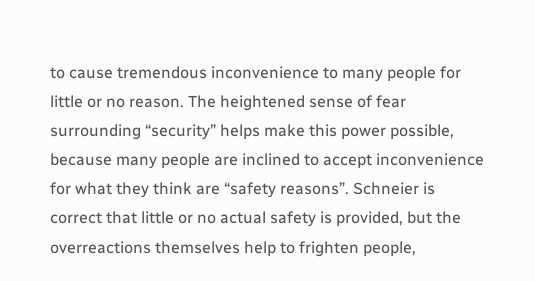to cause tremendous inconvenience to many people for little or no reason. The heightened sense of fear surrounding “security” helps make this power possible, because many people are inclined to accept inconvenience for what they think are “safety reasons”. Schneier is correct that little or no actual safety is provided, but the overreactions themselves help to frighten people,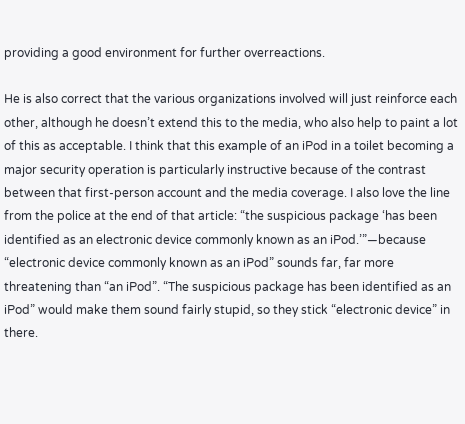providing a good environment for further overreactions.

He is also correct that the various organizations involved will just reinforce each other, although he doesn’t extend this to the media, who also help to paint a lot of this as acceptable. I think that this example of an iPod in a toilet becoming a major security operation is particularly instructive because of the contrast between that first-person account and the media coverage. I also love the line from the police at the end of that article: “the suspicious package ‘has been identified as an electronic device commonly known as an iPod.’”—because “electronic device commonly known as an iPod” sounds far, far more threatening than “an iPod”. “The suspicious package has been identified as an iPod” would make them sound fairly stupid, so they stick “electronic device” in there.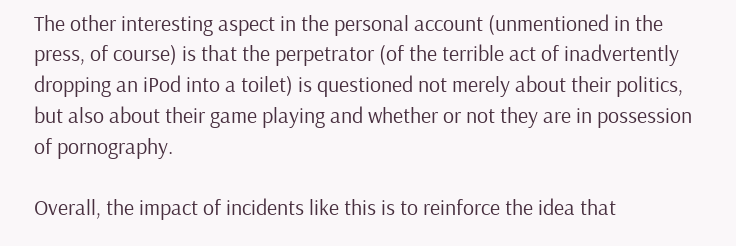The other interesting aspect in the personal account (unmentioned in the press, of course) is that the perpetrator (of the terrible act of inadvertently dropping an iPod into a toilet) is questioned not merely about their politics, but also about their game playing and whether or not they are in possession of pornography.

Overall, the impact of incidents like this is to reinforce the idea that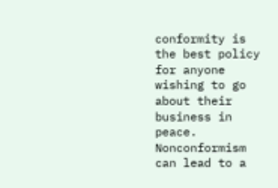conformity is the best policy for anyone wishing to go about their business in peace. Nonconformism can lead to a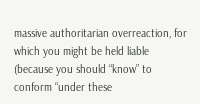massive authoritarian overreaction, for which you might be held liable (because you should “know” to conform “under these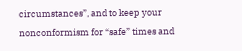circumstances”, and to keep your nonconformism for “safe” times and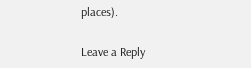places).

Leave a Reply